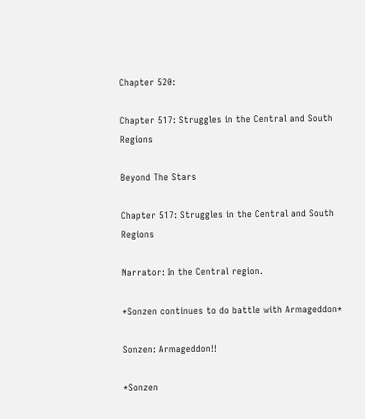Chapter 520:

Chapter 517: Struggles in the Central and South Regions

Beyond The Stars

Chapter 517: Struggles in the Central and South Regions

Narrator: In the Central region.

*Sonzen continues to do battle with Armageddon*

Sonzen: Armageddon!!

*Sonzen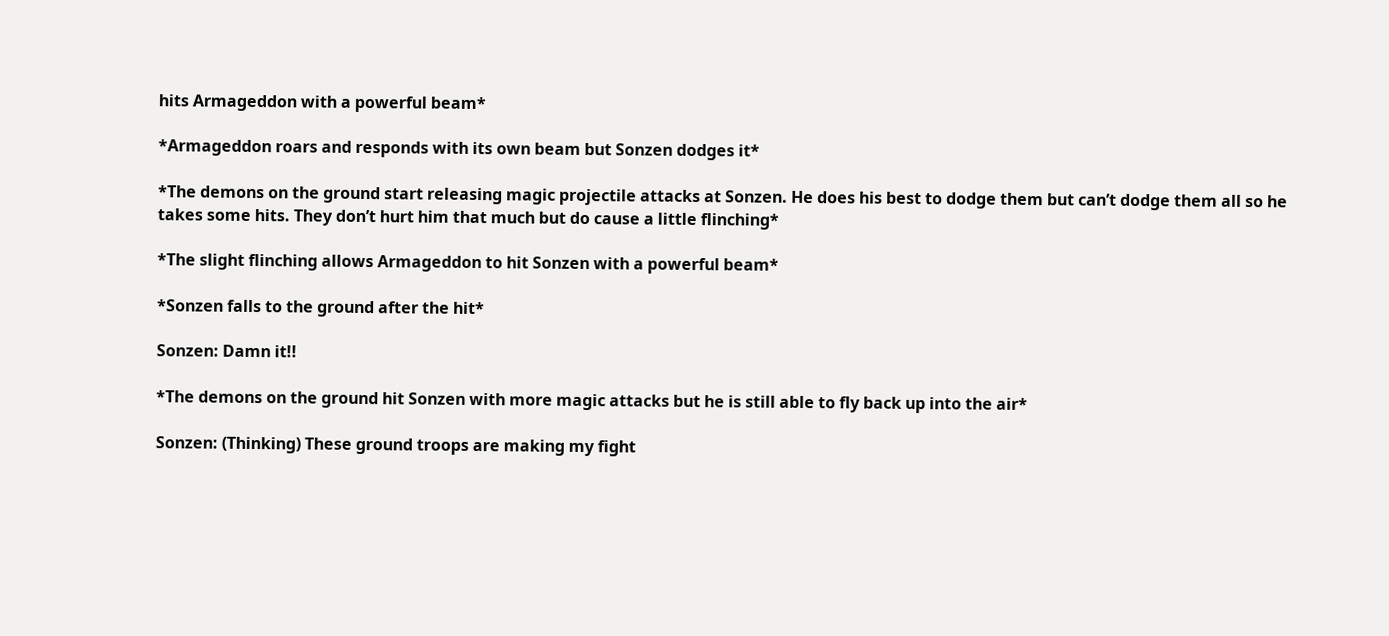hits Armageddon with a powerful beam*

*Armageddon roars and responds with its own beam but Sonzen dodges it*

*The demons on the ground start releasing magic projectile attacks at Sonzen. He does his best to dodge them but can’t dodge them all so he takes some hits. They don’t hurt him that much but do cause a little flinching*

*The slight flinching allows Armageddon to hit Sonzen with a powerful beam*

*Sonzen falls to the ground after the hit*

Sonzen: Damn it!!

*The demons on the ground hit Sonzen with more magic attacks but he is still able to fly back up into the air*

Sonzen: (Thinking) These ground troops are making my fight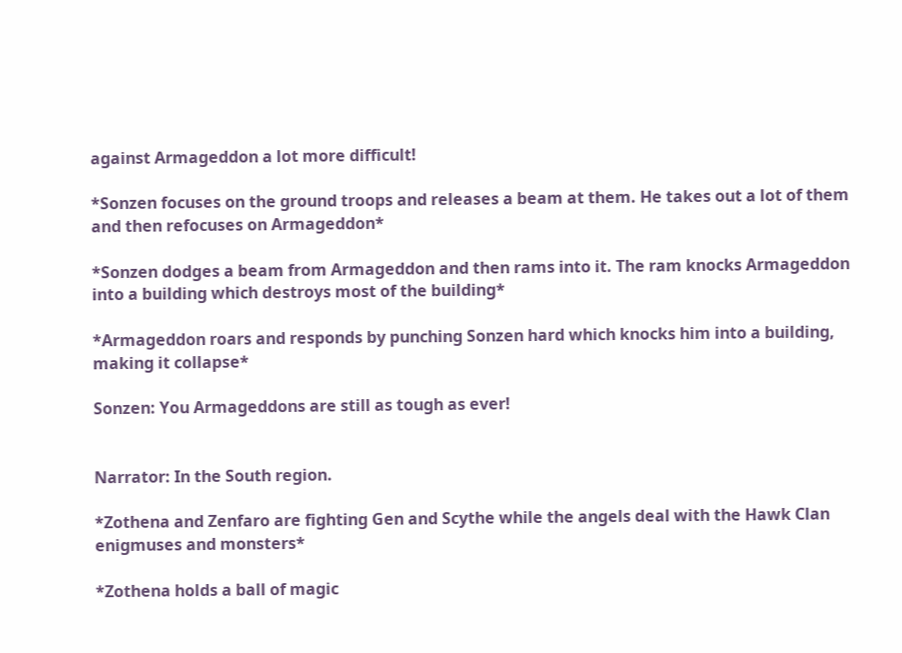against Armageddon a lot more difficult!

*Sonzen focuses on the ground troops and releases a beam at them. He takes out a lot of them and then refocuses on Armageddon*

*Sonzen dodges a beam from Armageddon and then rams into it. The ram knocks Armageddon into a building which destroys most of the building*

*Armageddon roars and responds by punching Sonzen hard which knocks him into a building, making it collapse*

Sonzen: You Armageddons are still as tough as ever!


Narrator: In the South region.

*Zothena and Zenfaro are fighting Gen and Scythe while the angels deal with the Hawk Clan enigmuses and monsters*

*Zothena holds a ball of magic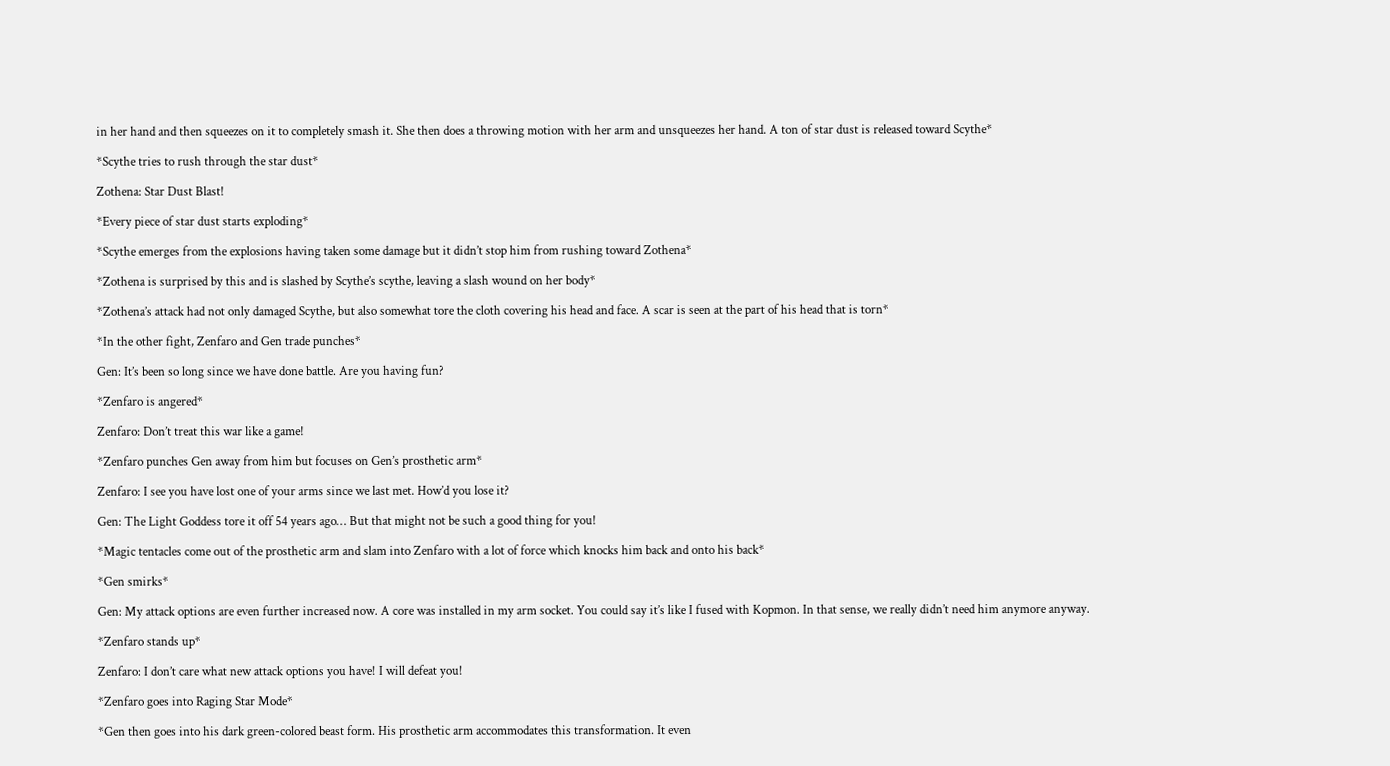in her hand and then squeezes on it to completely smash it. She then does a throwing motion with her arm and unsqueezes her hand. A ton of star dust is released toward Scythe*

*Scythe tries to rush through the star dust*

Zothena: Star Dust Blast!

*Every piece of star dust starts exploding*

*Scythe emerges from the explosions having taken some damage but it didn’t stop him from rushing toward Zothena*

*Zothena is surprised by this and is slashed by Scythe’s scythe, leaving a slash wound on her body*

*Zothena’s attack had not only damaged Scythe, but also somewhat tore the cloth covering his head and face. A scar is seen at the part of his head that is torn*

*In the other fight, Zenfaro and Gen trade punches*

Gen: It’s been so long since we have done battle. Are you having fun?

*Zenfaro is angered*

Zenfaro: Don’t treat this war like a game!

*Zenfaro punches Gen away from him but focuses on Gen’s prosthetic arm*

Zenfaro: I see you have lost one of your arms since we last met. How’d you lose it?

Gen: The Light Goddess tore it off 54 years ago… But that might not be such a good thing for you!

*Magic tentacles come out of the prosthetic arm and slam into Zenfaro with a lot of force which knocks him back and onto his back*

*Gen smirks*

Gen: My attack options are even further increased now. A core was installed in my arm socket. You could say it’s like I fused with Kopmon. In that sense, we really didn’t need him anymore anyway.

*Zenfaro stands up*

Zenfaro: I don’t care what new attack options you have! I will defeat you!

*Zenfaro goes into Raging Star Mode*

*Gen then goes into his dark green-colored beast form. His prosthetic arm accommodates this transformation. It even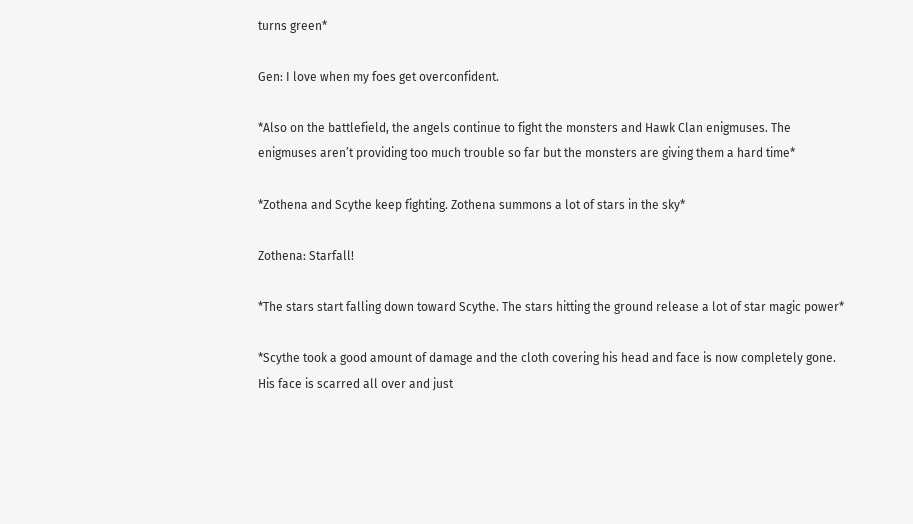turns green*

Gen: I love when my foes get overconfident.

*Also on the battlefield, the angels continue to fight the monsters and Hawk Clan enigmuses. The enigmuses aren’t providing too much trouble so far but the monsters are giving them a hard time*

*Zothena and Scythe keep fighting. Zothena summons a lot of stars in the sky*

Zothena: Starfall!

*The stars start falling down toward Scythe. The stars hitting the ground release a lot of star magic power*

*Scythe took a good amount of damage and the cloth covering his head and face is now completely gone. His face is scarred all over and just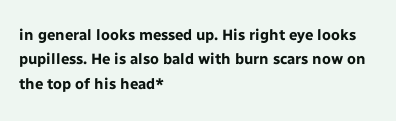in general looks messed up. His right eye looks pupilless. He is also bald with burn scars now on the top of his head*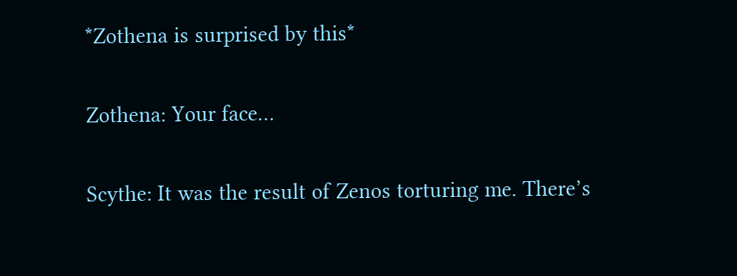*Zothena is surprised by this*

Zothena: Your face…

Scythe: It was the result of Zenos torturing me. There’s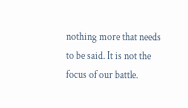nothing more that needs to be said. It is not the focus of our battle.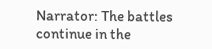Narrator: The battles continue in the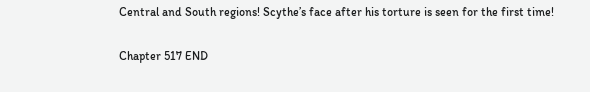Central and South regions! Scythe’s face after his torture is seen for the first time!

Chapter 517 END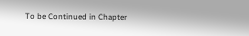To be Continued in Chapter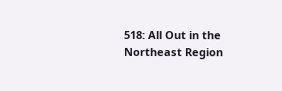518: All Out in the Northeast Region